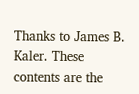Thanks to James B. Kaler. These contents are the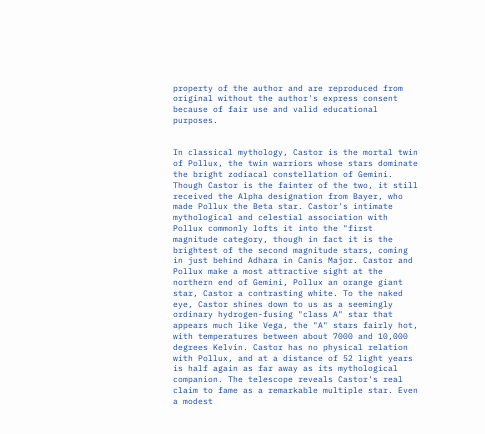property of the author and are reproduced from original without the author's express consent because of fair use and valid educational purposes.


In classical mythology, Castor is the mortal twin of Pollux, the twin warriors whose stars dominate the bright zodiacal constellation of Gemini. Though Castor is the fainter of the two, it still received the Alpha designation from Bayer, who made Pollux the Beta star. Castor's intimate mythological and celestial association with Pollux commonly lofts it into the "first magnitude category, though in fact it is the brightest of the second magnitude stars, coming in just behind Adhara in Canis Major. Castor and Pollux make a most attractive sight at the northern end of Gemini, Pollux an orange giant star, Castor a contrasting white. To the naked eye, Castor shines down to us as a seemingly ordinary hydrogen-fusing "class A" star that appears much like Vega, the "A" stars fairly hot, with temperatures between about 7000 and 10,000 degrees Kelvin. Castor has no physical relation with Pollux, and at a distance of 52 light years is half again as far away as its mythological companion. The telescope reveals Castor's real claim to fame as a remarkable multiple star. Even a modest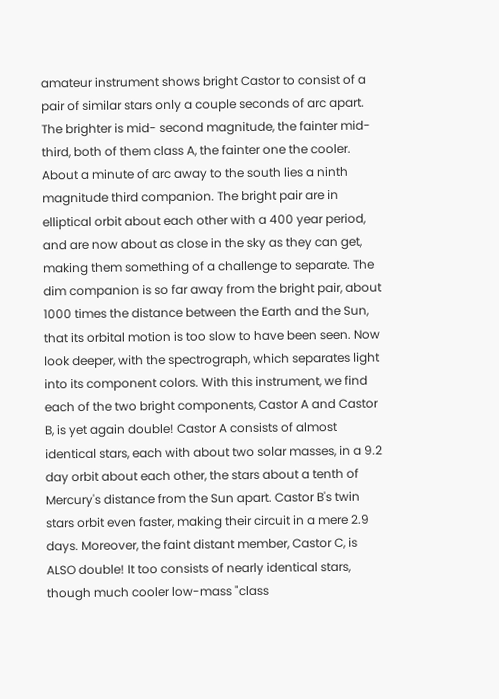amateur instrument shows bright Castor to consist of a pair of similar stars only a couple seconds of arc apart. The brighter is mid- second magnitude, the fainter mid-third, both of them class A, the fainter one the cooler. About a minute of arc away to the south lies a ninth magnitude third companion. The bright pair are in elliptical orbit about each other with a 400 year period, and are now about as close in the sky as they can get, making them something of a challenge to separate. The dim companion is so far away from the bright pair, about 1000 times the distance between the Earth and the Sun, that its orbital motion is too slow to have been seen. Now look deeper, with the spectrograph, which separates light into its component colors. With this instrument, we find each of the two bright components, Castor A and Castor B, is yet again double! Castor A consists of almost identical stars, each with about two solar masses, in a 9.2 day orbit about each other, the stars about a tenth of Mercury's distance from the Sun apart. Castor B's twin stars orbit even faster, making their circuit in a mere 2.9 days. Moreover, the faint distant member, Castor C, is ALSO double! It too consists of nearly identical stars, though much cooler low-mass "class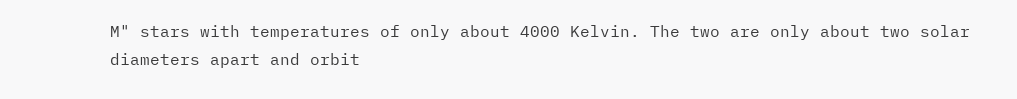M" stars with temperatures of only about 4000 Kelvin. The two are only about two solar diameters apart and orbit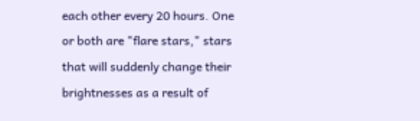each other every 20 hours. One or both are "flare stars," stars that will suddenly change their brightnesses as a result of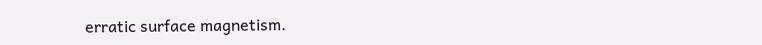erratic surface magnetism.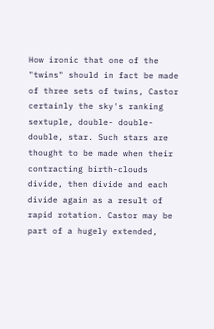How ironic that one of the "twins" should in fact be made of three sets of twins, Castor certainly the sky's ranking sextuple, double- double-double, star. Such stars are thought to be made when their contracting birth-clouds divide, then divide and each divide again as a result of rapid rotation. Castor may be part of a hugely extended,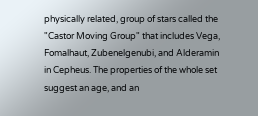physically related, group of stars called the "Castor Moving Group" that includes Vega, Fomalhaut, Zubenelgenubi, and Alderamin in Cepheus. The properties of the whole set suggest an age, and an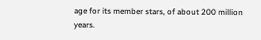age for its member stars, of about 200 million years.